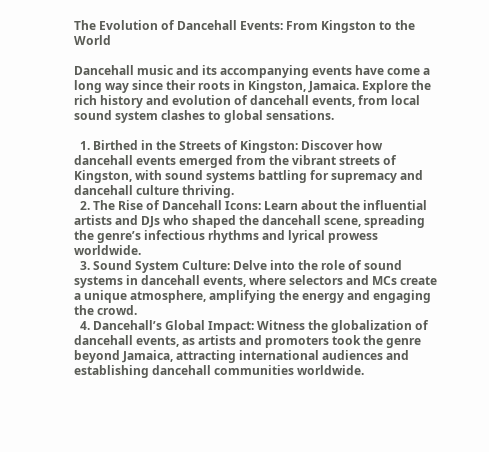The Evolution of Dancehall Events: From Kingston to the World

Dancehall music and its accompanying events have come a long way since their roots in Kingston, Jamaica. Explore the rich history and evolution of dancehall events, from local sound system clashes to global sensations.

  1. Birthed in the Streets of Kingston: Discover how dancehall events emerged from the vibrant streets of Kingston, with sound systems battling for supremacy and dancehall culture thriving.
  2. The Rise of Dancehall Icons: Learn about the influential artists and DJs who shaped the dancehall scene, spreading the genre’s infectious rhythms and lyrical prowess worldwide.
  3. Sound System Culture: Delve into the role of sound systems in dancehall events, where selectors and MCs create a unique atmosphere, amplifying the energy and engaging the crowd.
  4. Dancehall’s Global Impact: Witness the globalization of dancehall events, as artists and promoters took the genre beyond Jamaica, attracting international audiences and establishing dancehall communities worldwide.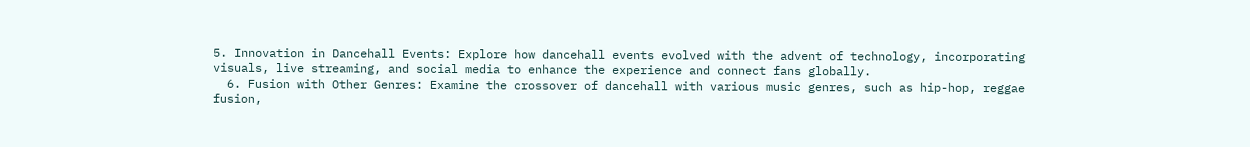5. Innovation in Dancehall Events: Explore how dancehall events evolved with the advent of technology, incorporating visuals, live streaming, and social media to enhance the experience and connect fans globally.
  6. Fusion with Other Genres: Examine the crossover of dancehall with various music genres, such as hip-hop, reggae fusion,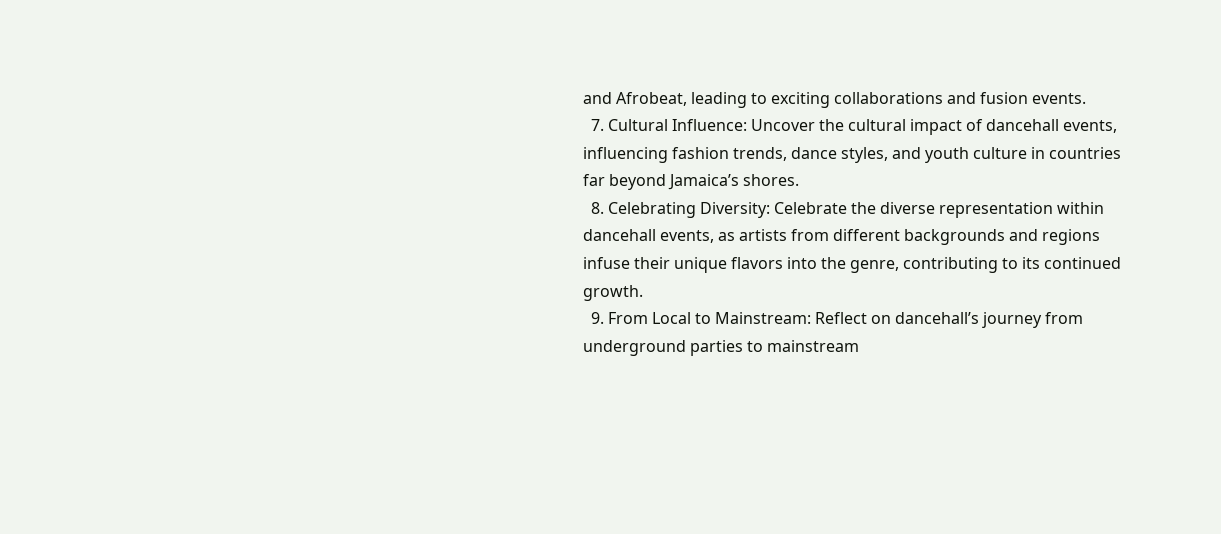and Afrobeat, leading to exciting collaborations and fusion events.
  7. Cultural Influence: Uncover the cultural impact of dancehall events, influencing fashion trends, dance styles, and youth culture in countries far beyond Jamaica’s shores.
  8. Celebrating Diversity: Celebrate the diverse representation within dancehall events, as artists from different backgrounds and regions infuse their unique flavors into the genre, contributing to its continued growth.
  9. From Local to Mainstream: Reflect on dancehall’s journey from underground parties to mainstream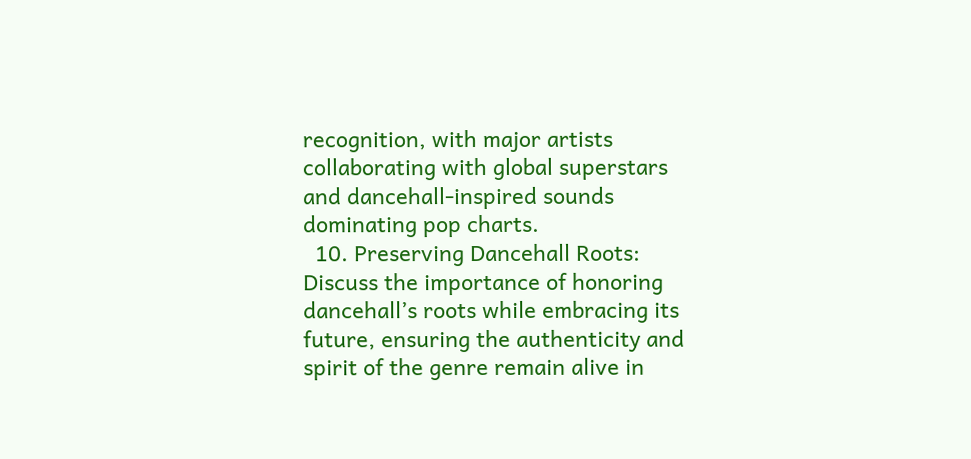recognition, with major artists collaborating with global superstars and dancehall-inspired sounds dominating pop charts.
  10. Preserving Dancehall Roots: Discuss the importance of honoring dancehall’s roots while embracing its future, ensuring the authenticity and spirit of the genre remain alive in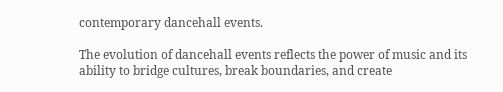contemporary dancehall events.

The evolution of dancehall events reflects the power of music and its ability to bridge cultures, break boundaries, and create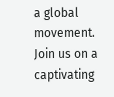a global movement. Join us on a captivating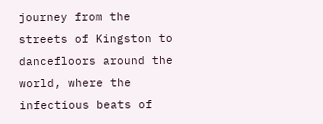journey from the streets of Kingston to dancefloors around the world, where the infectious beats of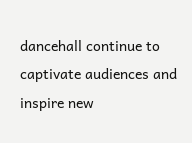dancehall continue to captivate audiences and inspire new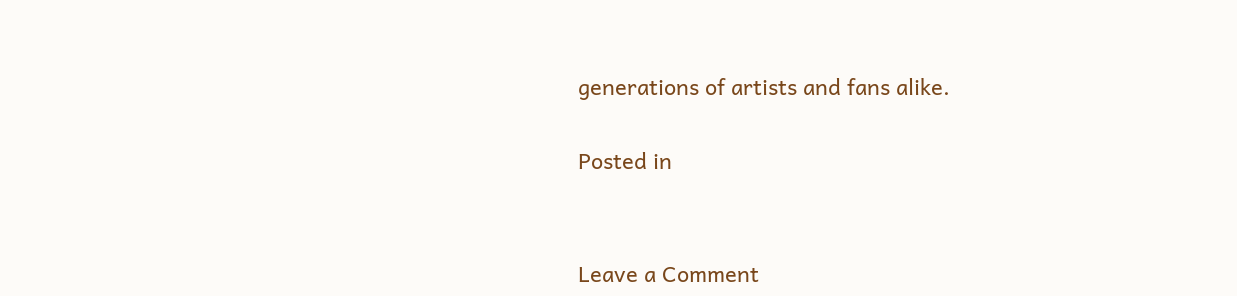generations of artists and fans alike.

Posted in


Leave a Comment